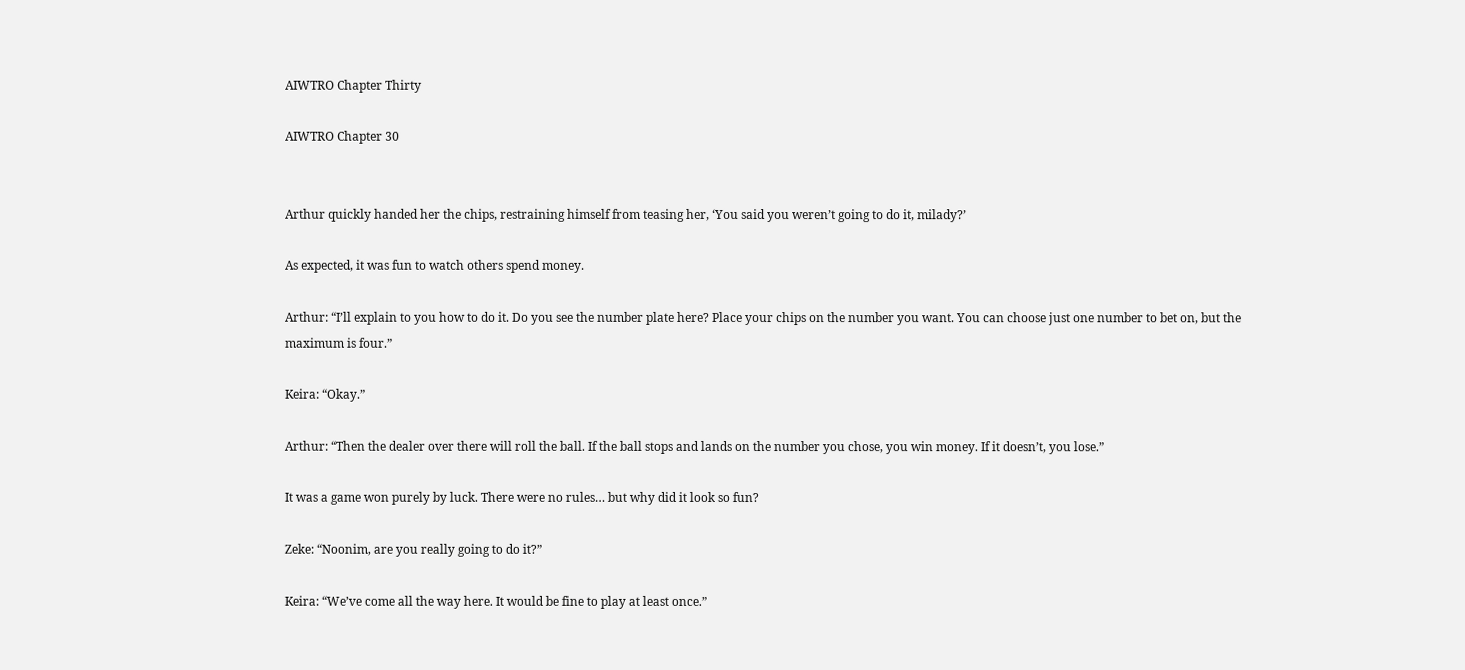AIWTRO Chapter Thirty

AIWTRO Chapter 30


Arthur quickly handed her the chips, restraining himself from teasing her, ‘You said you weren’t going to do it, milady?’

As expected, it was fun to watch others spend money.

Arthur: “I’ll explain to you how to do it. Do you see the number plate here? Place your chips on the number you want. You can choose just one number to bet on, but the maximum is four.”

Keira: “Okay.”

Arthur: “Then the dealer over there will roll the ball. If the ball stops and lands on the number you chose, you win money. If it doesn’t, you lose.”

It was a game won purely by luck. There were no rules… but why did it look so fun?

Zeke: “Noonim, are you really going to do it?”

Keira: “We’ve come all the way here. It would be fine to play at least once.”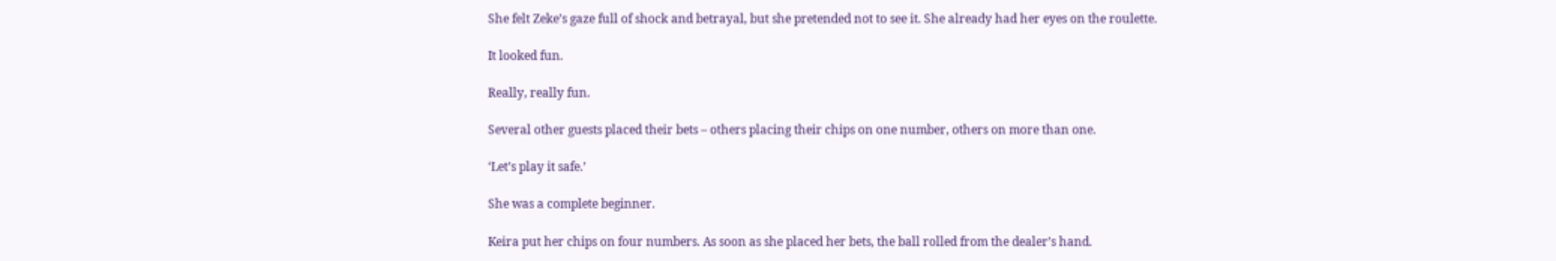She felt Zeke’s gaze full of shock and betrayal, but she pretended not to see it. She already had her eyes on the roulette.

It looked fun.

Really, really fun.

Several other guests placed their bets – others placing their chips on one number, others on more than one.

‘Let’s play it safe.’

She was a complete beginner.

Keira put her chips on four numbers. As soon as she placed her bets, the ball rolled from the dealer’s hand.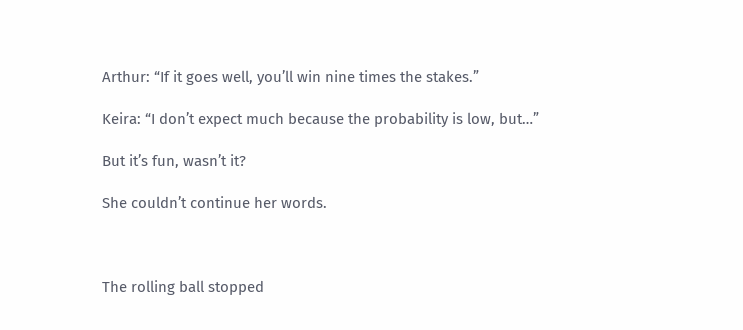Arthur: “If it goes well, you’ll win nine times the stakes.”

Keira: “I don’t expect much because the probability is low, but…”

But it’s fun, wasn’t it?

She couldn’t continue her words.



The rolling ball stopped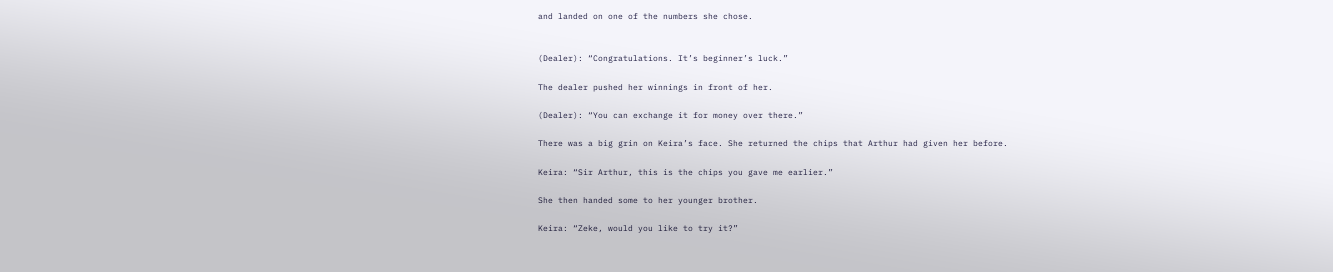and landed on one of the numbers she chose.


(Dealer): “Congratulations. It’s beginner’s luck.”

The dealer pushed her winnings in front of her.

(Dealer): “You can exchange it for money over there.”

There was a big grin on Keira’s face. She returned the chips that Arthur had given her before.

Keira: “Sir Arthur, this is the chips you gave me earlier.”

She then handed some to her younger brother.

Keira: “Zeke, would you like to try it?”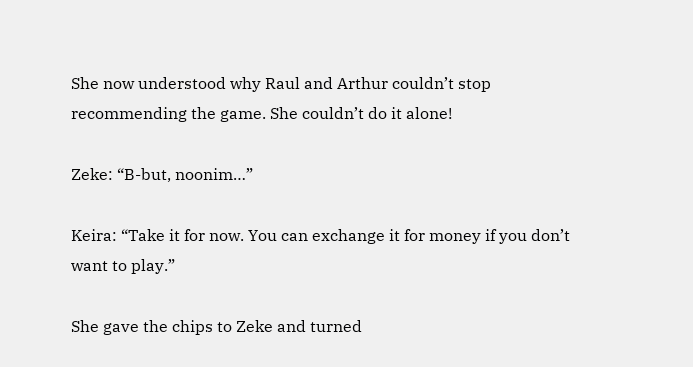She now understood why Raul and Arthur couldn’t stop recommending the game. She couldn’t do it alone!

Zeke: “B-but, noonim…”

Keira: “Take it for now. You can exchange it for money if you don’t want to play.”

She gave the chips to Zeke and turned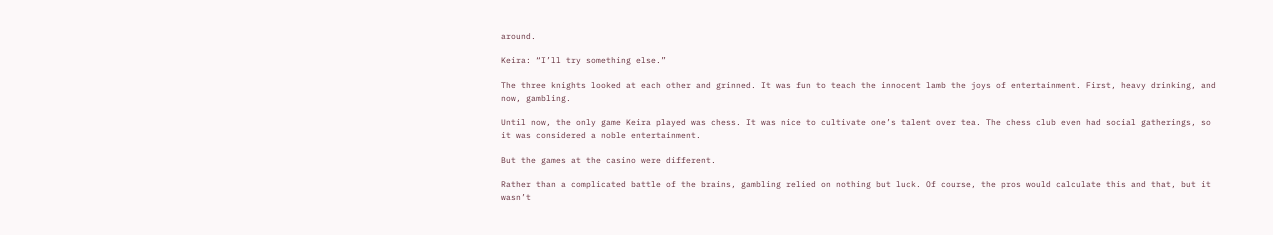around.

Keira: “I’ll try something else.”

The three knights looked at each other and grinned. It was fun to teach the innocent lamb the joys of entertainment. First, heavy drinking, and now, gambling.

Until now, the only game Keira played was chess. It was nice to cultivate one’s talent over tea. The chess club even had social gatherings, so it was considered a noble entertainment.

But the games at the casino were different.

Rather than a complicated battle of the brains, gambling relied on nothing but luck. Of course, the pros would calculate this and that, but it wasn’t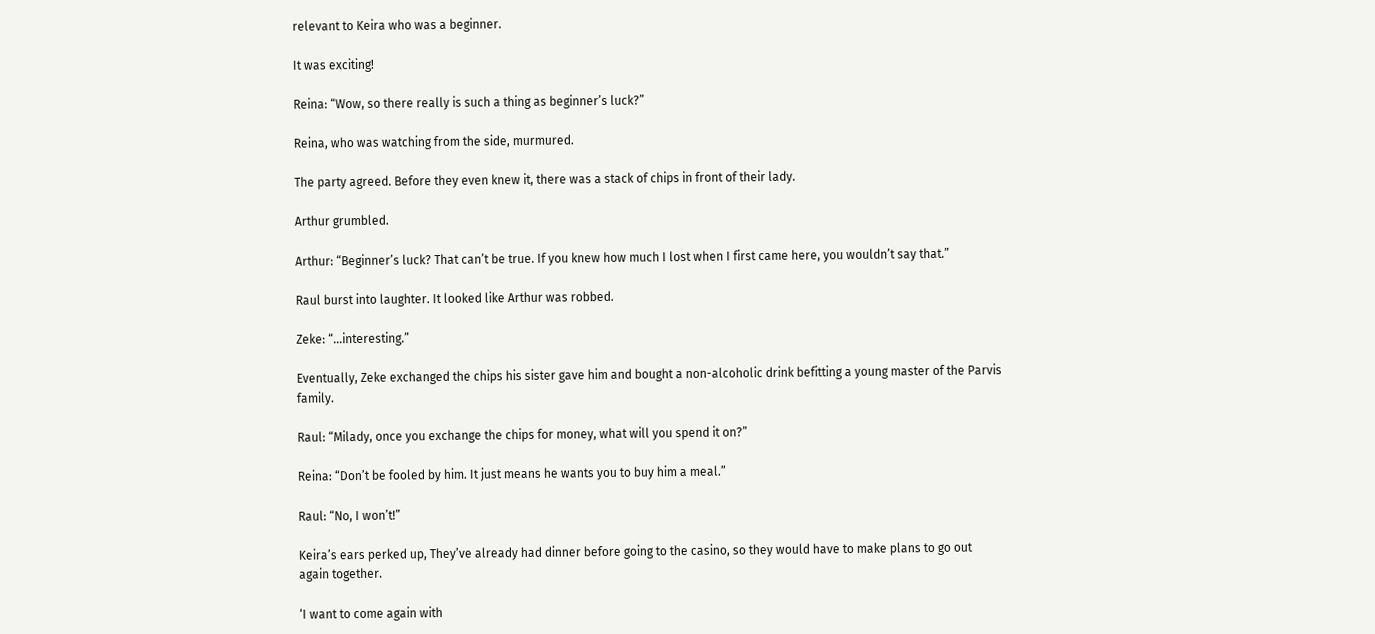relevant to Keira who was a beginner.

It was exciting!

Reina: “Wow, so there really is such a thing as beginner’s luck?”

Reina, who was watching from the side, murmured.

The party agreed. Before they even knew it, there was a stack of chips in front of their lady.

Arthur grumbled.

Arthur: “Beginner’s luck? That can’t be true. If you knew how much I lost when I first came here, you wouldn’t say that.”

Raul burst into laughter. It looked like Arthur was robbed.

Zeke: “…interesting.”

Eventually, Zeke exchanged the chips his sister gave him and bought a non-alcoholic drink befitting a young master of the Parvis family.

Raul: “Milady, once you exchange the chips for money, what will you spend it on?”

Reina: “Don’t be fooled by him. It just means he wants you to buy him a meal.”

Raul: “No, I won’t!”

Keira’s ears perked up, They’ve already had dinner before going to the casino, so they would have to make plans to go out again together.

‘I want to come again with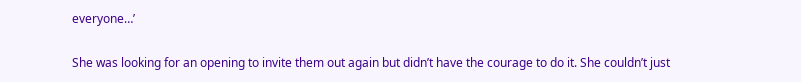everyone…’

She was looking for an opening to invite them out again but didn’t have the courage to do it. She couldn’t just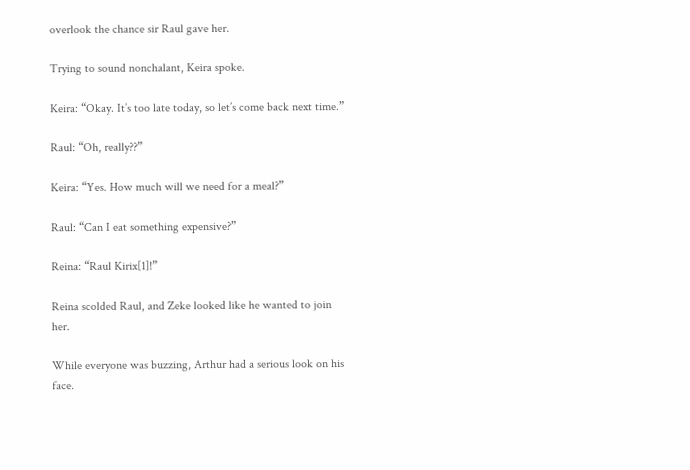overlook the chance sir Raul gave her.

Trying to sound nonchalant, Keira spoke.

Keira: “Okay. It’s too late today, so let’s come back next time.”

Raul: “Oh, really??”

Keira: “Yes. How much will we need for a meal?”

Raul: “Can I eat something expensive?”

Reina: “Raul Kirix[1]!”

Reina scolded Raul, and Zeke looked like he wanted to join her.

While everyone was buzzing, Arthur had a serious look on his face.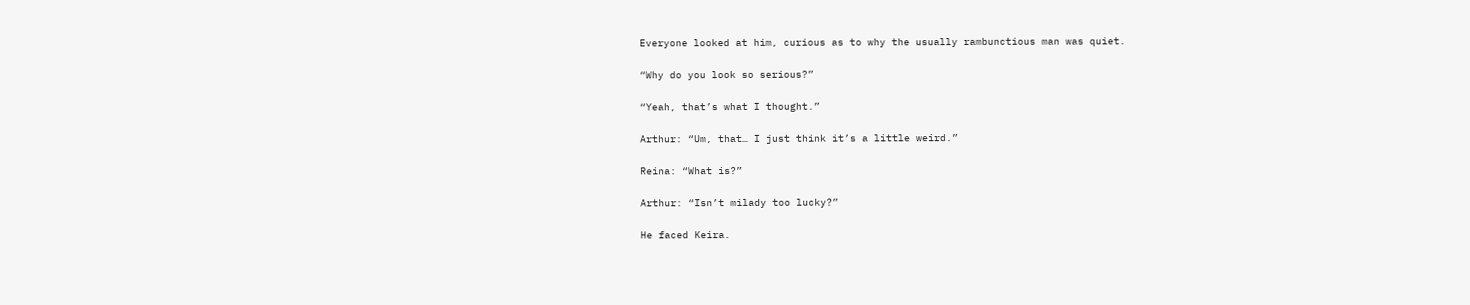Everyone looked at him, curious as to why the usually rambunctious man was quiet.

“Why do you look so serious?”

“Yeah, that’s what I thought.”

Arthur: “Um, that… I just think it’s a little weird.”

Reina: “What is?”

Arthur: “Isn’t milady too lucky?”

He faced Keira.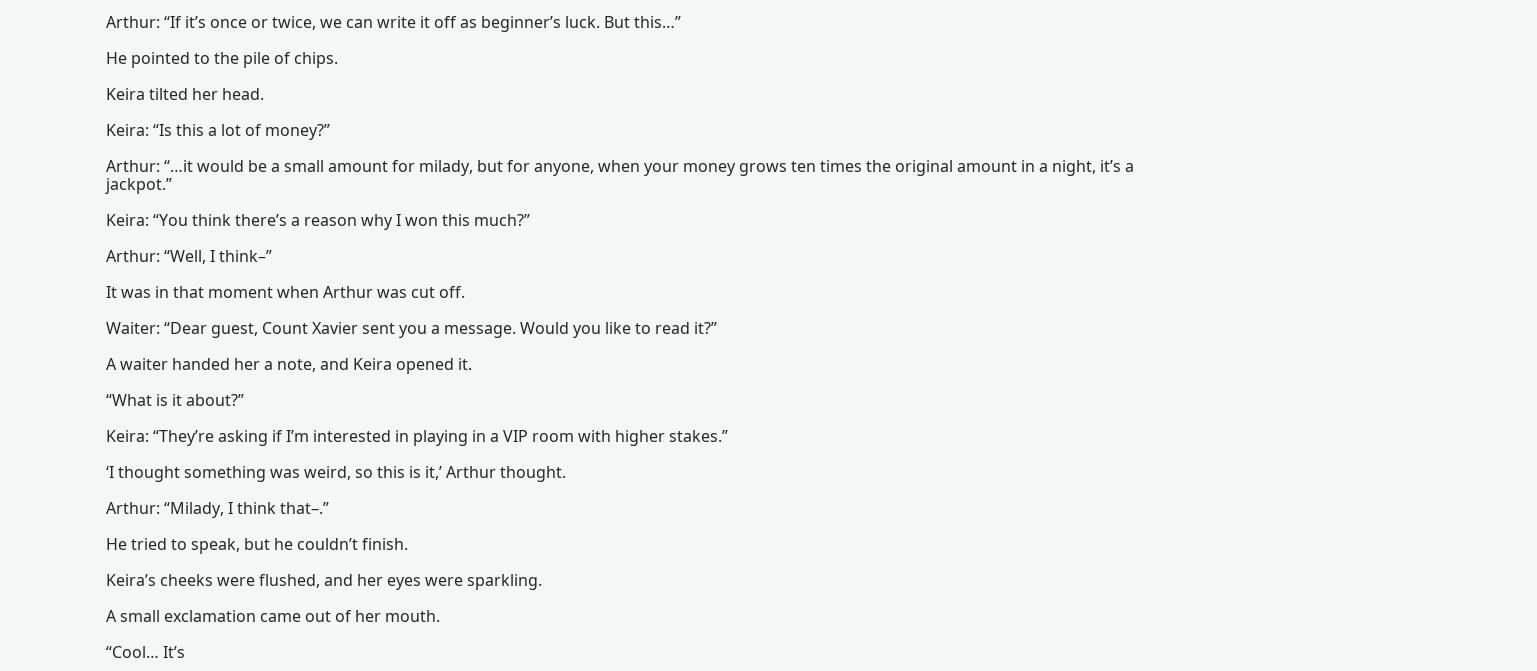Arthur: “If it’s once or twice, we can write it off as beginner’s luck. But this…”

He pointed to the pile of chips.

Keira tilted her head.

Keira: “Is this a lot of money?”

Arthur: “…it would be a small amount for milady, but for anyone, when your money grows ten times the original amount in a night, it’s a jackpot.”

Keira: “You think there’s a reason why I won this much?”

Arthur: “Well, I think–”

It was in that moment when Arthur was cut off.

Waiter: “Dear guest, Count Xavier sent you a message. Would you like to read it?”

A waiter handed her a note, and Keira opened it.

“What is it about?”

Keira: “They’re asking if I’m interested in playing in a VIP room with higher stakes.”

‘I thought something was weird, so this is it,’ Arthur thought.

Arthur: “Milady, I think that–.”

He tried to speak, but he couldn’t finish.

Keira’s cheeks were flushed, and her eyes were sparkling.

A small exclamation came out of her mouth.

“Cool… It’s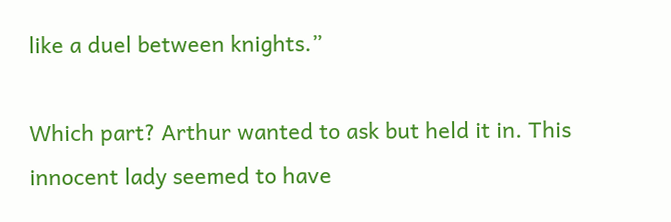like a duel between knights.”

Which part? Arthur wanted to ask but held it in. This innocent lady seemed to have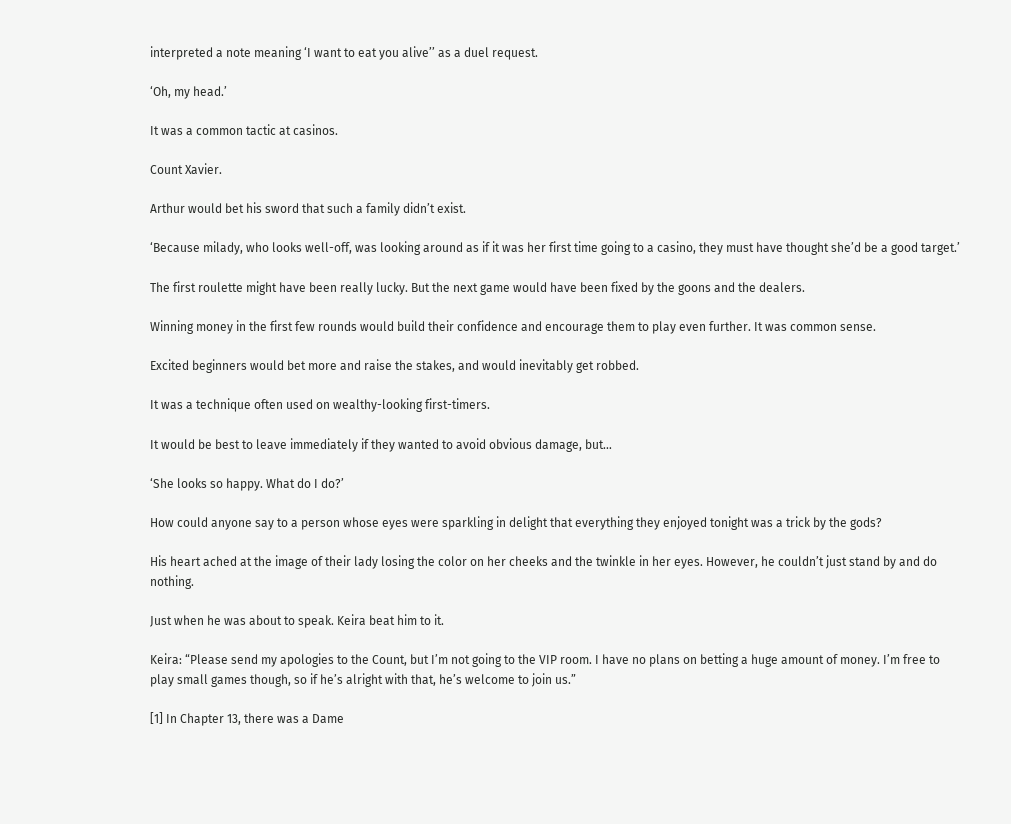interpreted a note meaning ‘I want to eat you alive’’ as a duel request.

‘Oh, my head.’

It was a common tactic at casinos.

Count Xavier.

Arthur would bet his sword that such a family didn’t exist.

‘Because milady, who looks well-off, was looking around as if it was her first time going to a casino, they must have thought she’d be a good target.’

The first roulette might have been really lucky. But the next game would have been fixed by the goons and the dealers.

Winning money in the first few rounds would build their confidence and encourage them to play even further. It was common sense.

Excited beginners would bet more and raise the stakes, and would inevitably get robbed.

It was a technique often used on wealthy-looking first-timers.

It would be best to leave immediately if they wanted to avoid obvious damage, but…

‘She looks so happy. What do I do?’

How could anyone say to a person whose eyes were sparkling in delight that everything they enjoyed tonight was a trick by the gods?

His heart ached at the image of their lady losing the color on her cheeks and the twinkle in her eyes. However, he couldn’t just stand by and do nothing.

Just when he was about to speak. Keira beat him to it.

Keira: “Please send my apologies to the Count, but I’m not going to the VIP room. I have no plans on betting a huge amount of money. I’m free to play small games though, so if he’s alright with that, he’s welcome to join us.”

[1] In Chapter 13, there was a Dame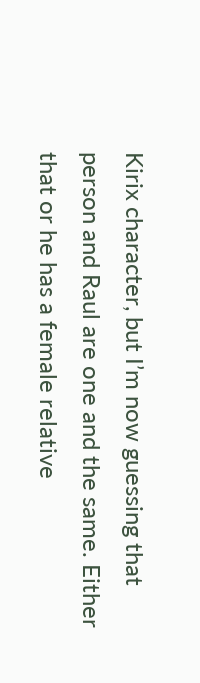Kirix character, but I’m now guessing that person and Raul are one and the same. Either that or he has a female relative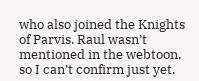who also joined the Knights of Parvis. Raul wasn’t mentioned in the webtoon, so I can’t confirm just yet.